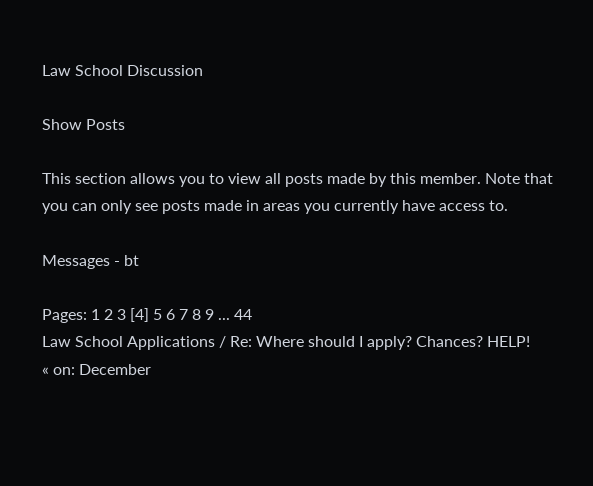Law School Discussion

Show Posts

This section allows you to view all posts made by this member. Note that you can only see posts made in areas you currently have access to.

Messages - bt

Pages: 1 2 3 [4] 5 6 7 8 9 ... 44
Law School Applications / Re: Where should I apply? Chances? HELP!
« on: December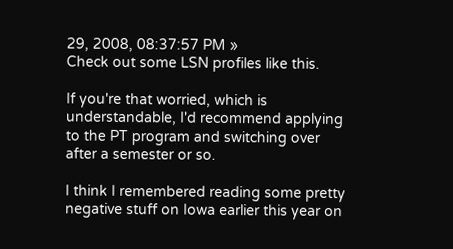29, 2008, 08:37:57 PM »
Check out some LSN profiles like this.

If you're that worried, which is understandable, I'd recommend applying to the PT program and switching over after a semester or so.

I think I remembered reading some pretty negative stuff on Iowa earlier this year on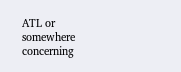ATL or somewhere concerning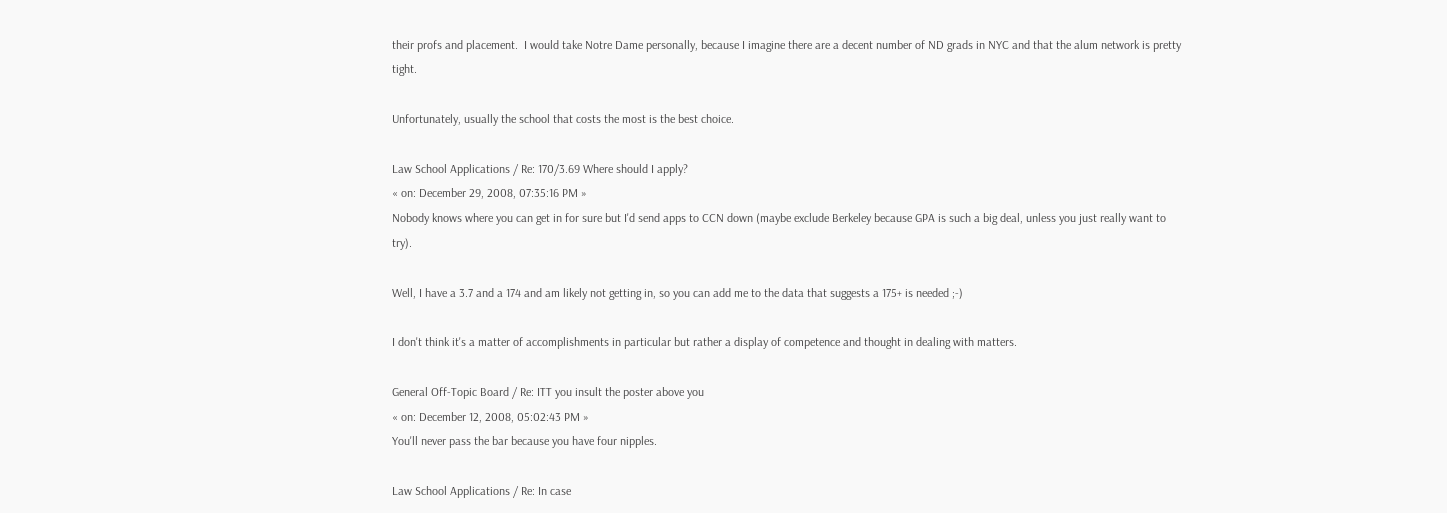their profs and placement.  I would take Notre Dame personally, because I imagine there are a decent number of ND grads in NYC and that the alum network is pretty tight.

Unfortunately, usually the school that costs the most is the best choice.

Law School Applications / Re: 170/3.69 Where should I apply?
« on: December 29, 2008, 07:35:16 PM »
Nobody knows where you can get in for sure but I'd send apps to CCN down (maybe exclude Berkeley because GPA is such a big deal, unless you just really want to try).

Well, I have a 3.7 and a 174 and am likely not getting in, so you can add me to the data that suggests a 175+ is needed ;-)

I don't think it's a matter of accomplishments in particular but rather a display of competence and thought in dealing with matters.

General Off-Topic Board / Re: ITT you insult the poster above you
« on: December 12, 2008, 05:02:43 PM »
You'll never pass the bar because you have four nipples.

Law School Applications / Re: In case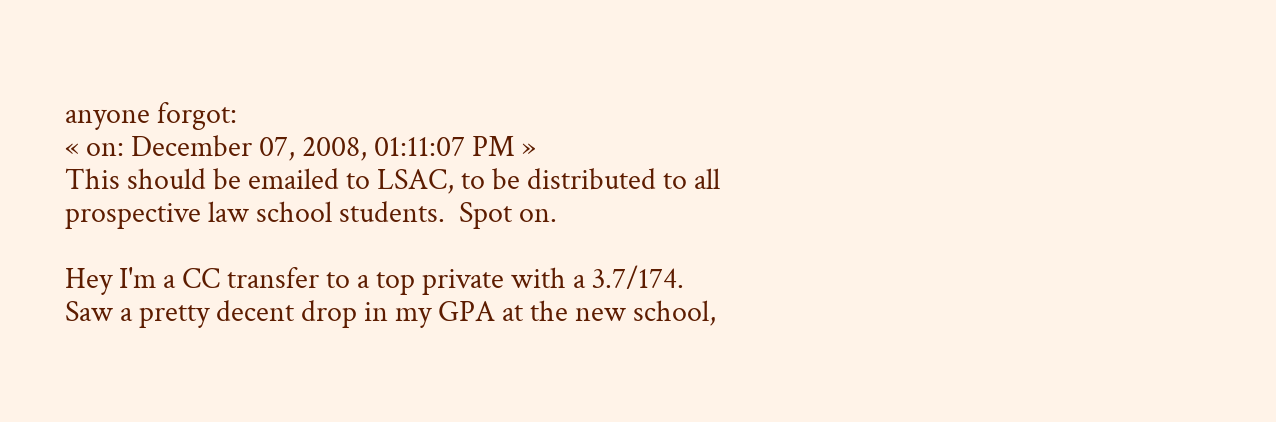anyone forgot:
« on: December 07, 2008, 01:11:07 PM »
This should be emailed to LSAC, to be distributed to all prospective law school students.  Spot on.

Hey I'm a CC transfer to a top private with a 3.7/174.  Saw a pretty decent drop in my GPA at the new school,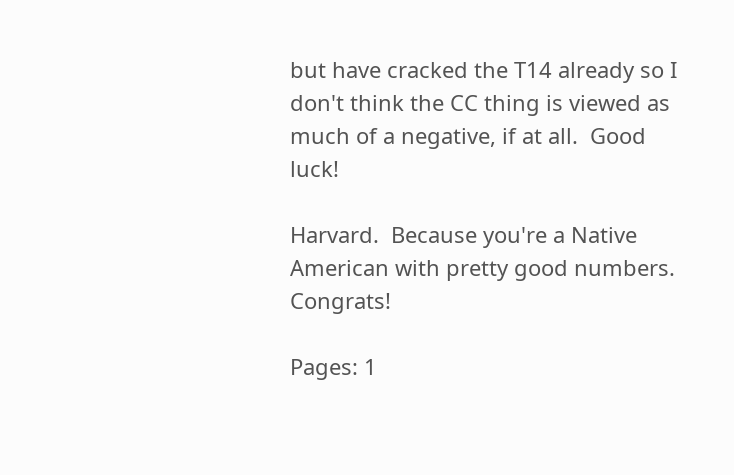but have cracked the T14 already so I don't think the CC thing is viewed as much of a negative, if at all.  Good luck!

Harvard.  Because you're a Native American with pretty good numbers.  Congrats!

Pages: 1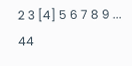2 3 [4] 5 6 7 8 9 ... 44